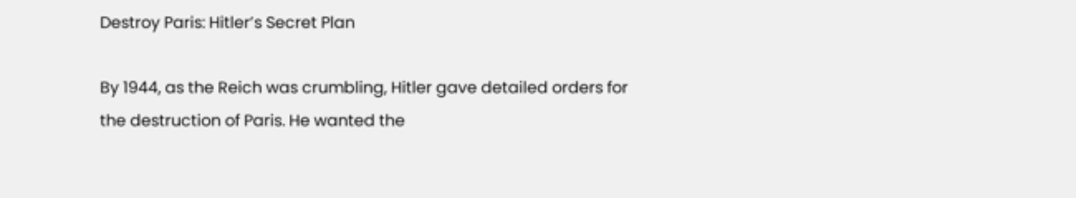Destroy Paris: Hitler’s Secret Plan

By 1944, as the Reich was crumbling, Hitler gave detailed orders for the destruction of Paris. He wanted the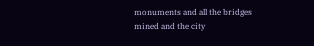monuments and all the bridges mined and the city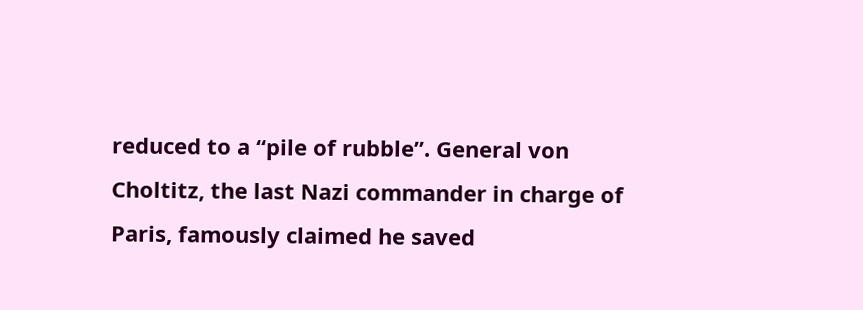reduced to a “pile of rubble”. General von Choltitz, the last Nazi commander in charge of Paris, famously claimed he saved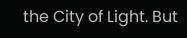the City of Light. But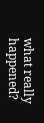what really happened?